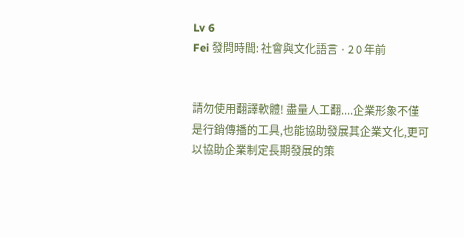Lv 6
Fei 發問時間: 社會與文化語言 · 2 0 年前


請勿使用翻譯軟體! 盡量人工翻....企業形象不僅是行銷傳播的工具,也能協助發展其企業文化,更可以協助企業制定長期發展的策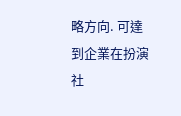略方向. 可達到企業在扮演社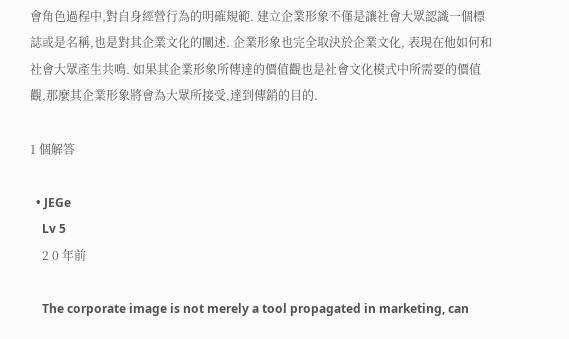會角色過程中,對自身經營行為的明確規範. 建立企業形象不僅是讓社會大眾認識一個標誌或是名稱,也是對其企業文化的闡述. 企業形象也完全取決於企業文化, 表現在他如何和社會大眾產生共鳴. 如果其企業形象所傳達的價值觀也是社會文化模式中所需要的價值觀,那麼其企業形象將會為大眾所接受,達到傳銷的目的.

1 個解答

  • JEGe
    Lv 5
    2 0 年前

    The corporate image is not merely a tool propagated in marketing, can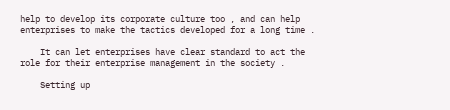help to develop its corporate culture too , and can help enterprises to make the tactics developed for a long time .

    It can let enterprises have clear standard to act the role for their enterprise management in the society .

    Setting up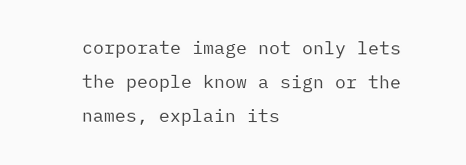corporate image not only lets the people know a sign or the names, explain its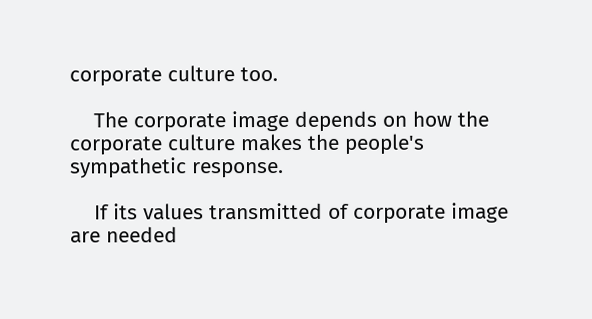corporate culture too.

    The corporate image depends on how the corporate culture makes the people's sympathetic response.

    If its values transmitted of corporate image are needed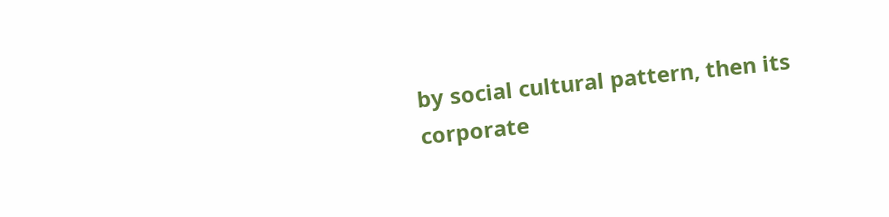by social cultural pattern, then its corporate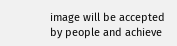image will be accepted by people and achieve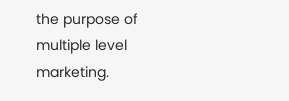the purpose of multiple level marketing.